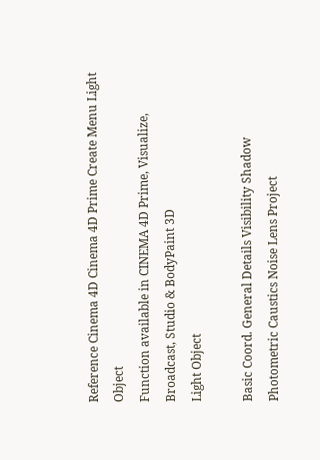Reference Cinema 4D Cinema 4D Prime Create Menu Light Object
Function available in CINEMA 4D Prime, Visualize, Broadcast, Studio & BodyPaint 3D
Light Object

Basic Coord. General Details Visibility Shadow Photometric Caustics Noise Lens Project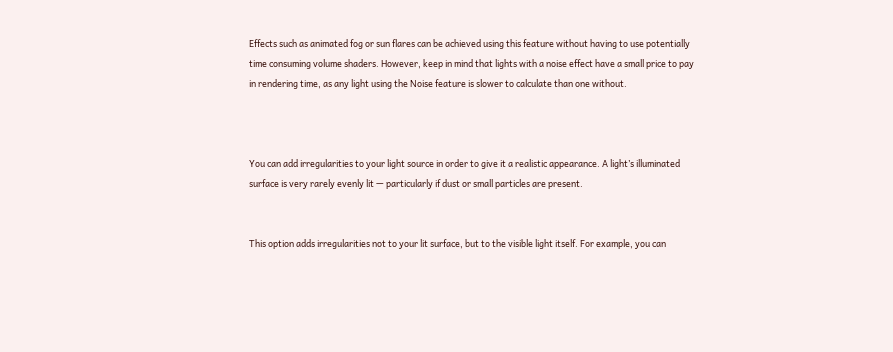Effects such as animated fog or sun flares can be achieved using this feature without having to use potentially time consuming volume shaders. However, keep in mind that lights with a noise effect have a small price to pay in rendering time, as any light using the Noise feature is slower to calculate than one without.



You can add irregularities to your light source in order to give it a realistic appearance. A light’s illuminated surface is very rarely evenly lit — particularly if dust or small particles are present.


This option adds irregularities not to your lit surface, but to the visible light itself. For example, you can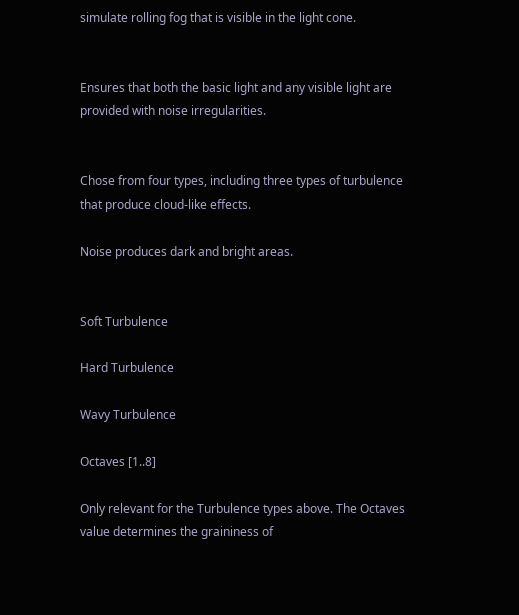simulate rolling fog that is visible in the light cone.


Ensures that both the basic light and any visible light are provided with noise irregularities.


Chose from four types, including three types of turbulence that produce cloud-like effects.

Noise produces dark and bright areas.


Soft Turbulence

Hard Turbulence

Wavy Turbulence

Octaves [1..8]

Only relevant for the Turbulence types above. The Octaves value determines the graininess of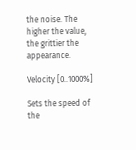the noise. The higher the value, the grittier the appearance.

Velocity [0..1000%]

Sets the speed of the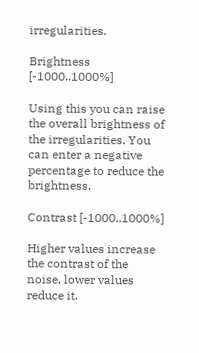irregularities.

Brightness [-1000..1000%]

Using this you can raise the overall brightness of the irregularities. You can enter a negative percentage to reduce the brightness.

Contrast [-1000..1000%]

Higher values increase the contrast of the noise, lower values reduce it.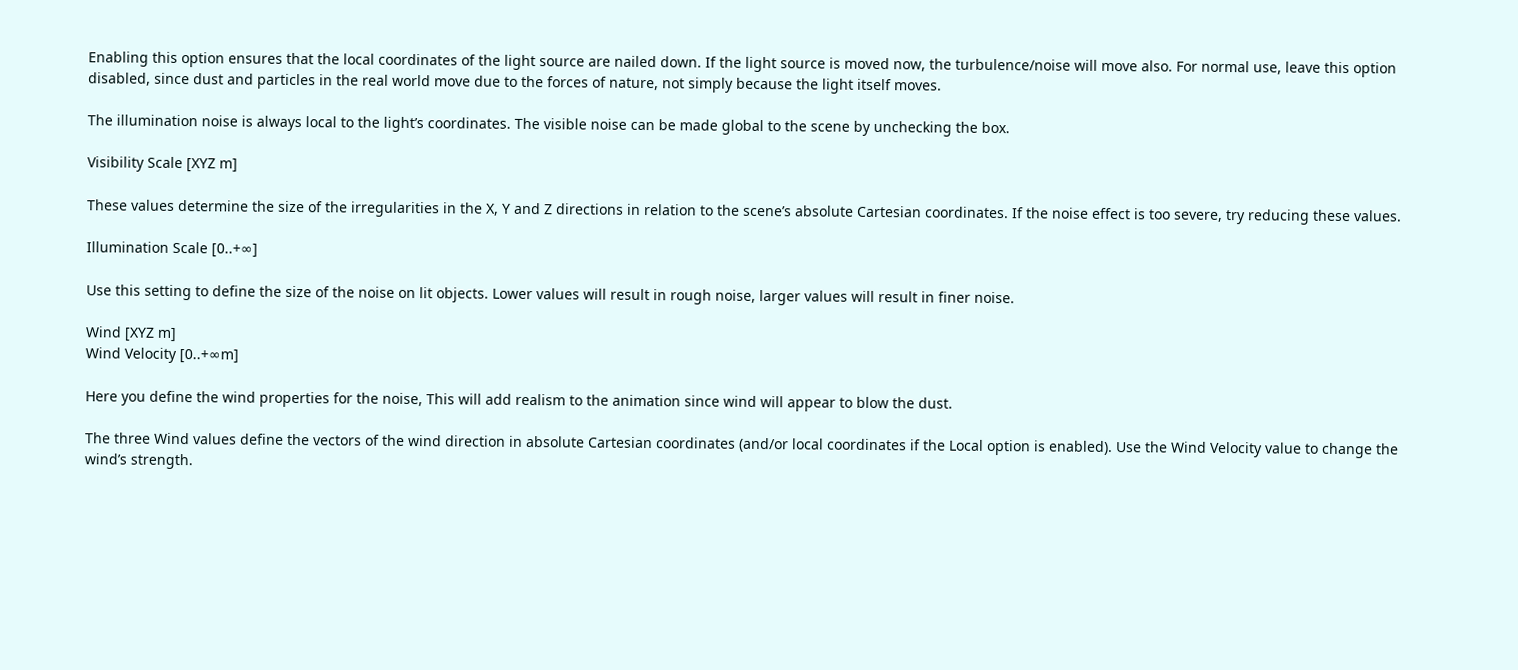Enabling this option ensures that the local coordinates of the light source are nailed down. If the light source is moved now, the turbulence/noise will move also. For normal use, leave this option disabled, since dust and particles in the real world move due to the forces of nature, not simply because the light itself moves.

The illumination noise is always local to the light’s coordinates. The visible noise can be made global to the scene by unchecking the box.

Visibility Scale [XYZ m]

These values determine the size of the irregularities in the X, Y and Z directions in relation to the scene’s absolute Cartesian coordinates. If the noise effect is too severe, try reducing these values.

Illumination Scale [0..+∞]

Use this setting to define the size of the noise on lit objects. Lower values will result in rough noise, larger values will result in finer noise.

Wind [XYZ m]
Wind Velocity [0..+∞m]

Here you define the wind properties for the noise, This will add realism to the animation since wind will appear to blow the dust.

The three Wind values define the vectors of the wind direction in absolute Cartesian coordinates (and/or local coordinates if the Local option is enabled). Use the Wind Velocity value to change the wind’s strength.